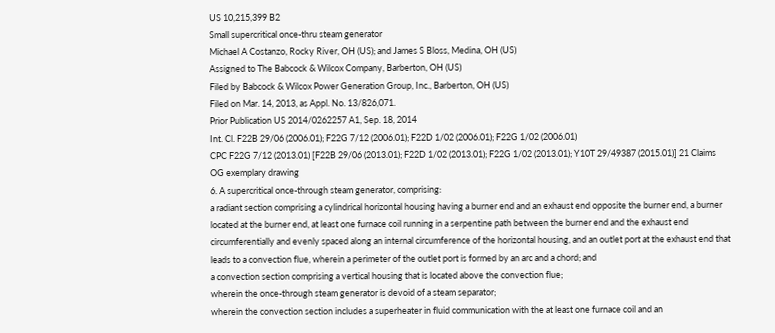US 10,215,399 B2
Small supercritical once-thru steam generator
Michael A Costanzo, Rocky River, OH (US); and James S Bloss, Medina, OH (US)
Assigned to The Babcock & Wilcox Company, Barberton, OH (US)
Filed by Babcock & Wilcox Power Generation Group, Inc., Barberton, OH (US)
Filed on Mar. 14, 2013, as Appl. No. 13/826,071.
Prior Publication US 2014/0262257 A1, Sep. 18, 2014
Int. Cl. F22B 29/06 (2006.01); F22G 7/12 (2006.01); F22D 1/02 (2006.01); F22G 1/02 (2006.01)
CPC F22G 7/12 (2013.01) [F22B 29/06 (2013.01); F22D 1/02 (2013.01); F22G 1/02 (2013.01); Y10T 29/49387 (2015.01)] 21 Claims
OG exemplary drawing
6. A supercritical once-through steam generator, comprising:
a radiant section comprising a cylindrical horizontal housing having a burner end and an exhaust end opposite the burner end, a burner located at the burner end, at least one furnace coil running in a serpentine path between the burner end and the exhaust end circumferentially and evenly spaced along an internal circumference of the horizontal housing, and an outlet port at the exhaust end that leads to a convection flue, wherein a perimeter of the outlet port is formed by an arc and a chord; and
a convection section comprising a vertical housing that is located above the convection flue;
wherein the once-through steam generator is devoid of a steam separator;
wherein the convection section includes a superheater in fluid communication with the at least one furnace coil and an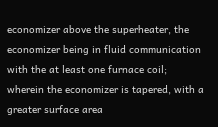economizer above the superheater, the economizer being in fluid communication with the at least one furnace coil;
wherein the economizer is tapered, with a greater surface area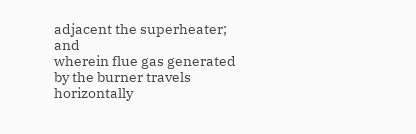adjacent the superheater; and
wherein flue gas generated by the burner travels horizontally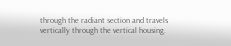through the radiant section and travels vertically through the vertical housing.